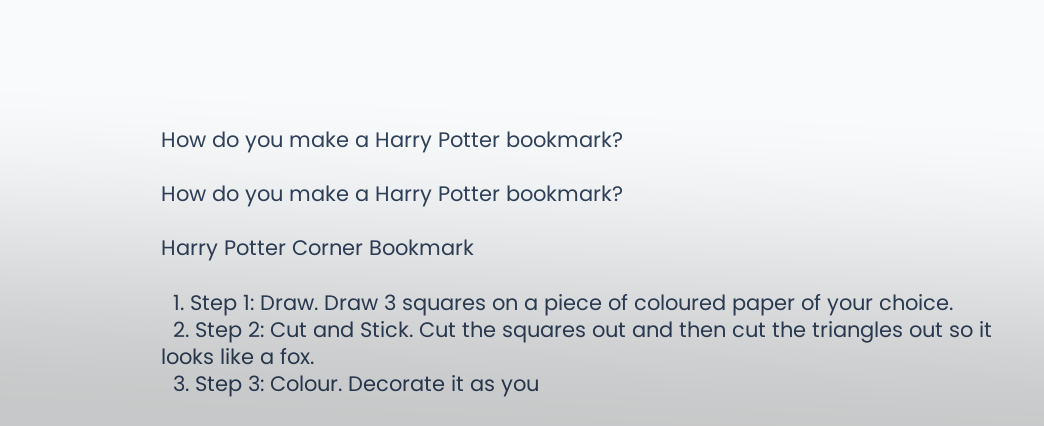How do you make a Harry Potter bookmark?

How do you make a Harry Potter bookmark?

Harry Potter Corner Bookmark

  1. Step 1: Draw. Draw 3 squares on a piece of coloured paper of your choice.
  2. Step 2: Cut and Stick. Cut the squares out and then cut the triangles out so it looks like a fox.
  3. Step 3: Colour. Decorate it as you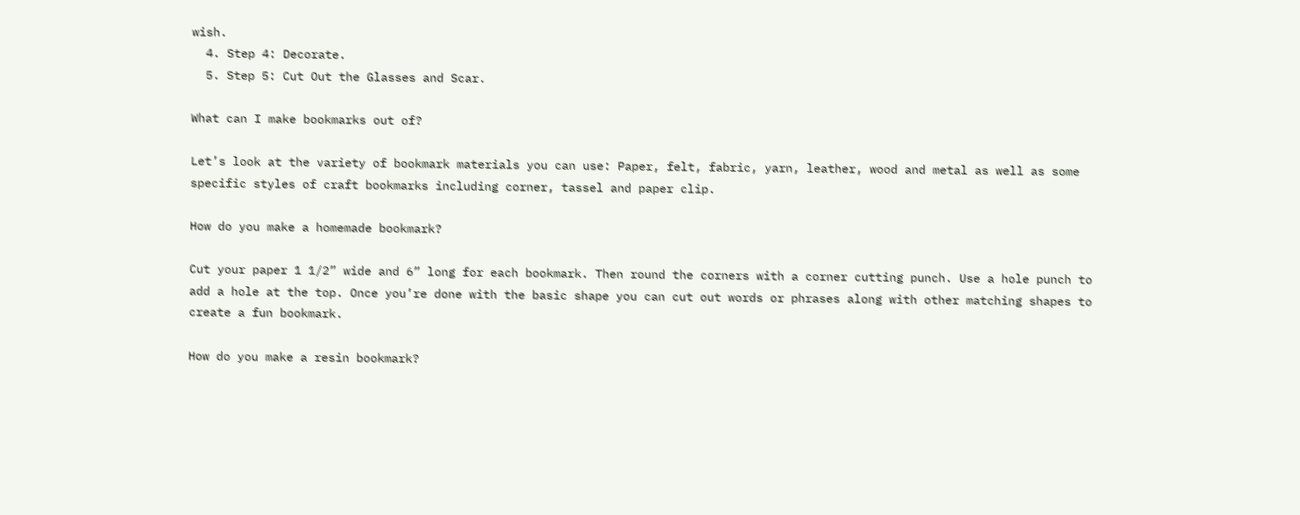wish.
  4. Step 4: Decorate.
  5. Step 5: Cut Out the Glasses and Scar.

What can I make bookmarks out of?

Let’s look at the variety of bookmark materials you can use: Paper, felt, fabric, yarn, leather, wood and metal as well as some specific styles of craft bookmarks including corner, tassel and paper clip.

How do you make a homemade bookmark?

Cut your paper 1 1/2” wide and 6” long for each bookmark. Then round the corners with a corner cutting punch. Use a hole punch to add a hole at the top. Once you’re done with the basic shape you can cut out words or phrases along with other matching shapes to create a fun bookmark.

How do you make a resin bookmark?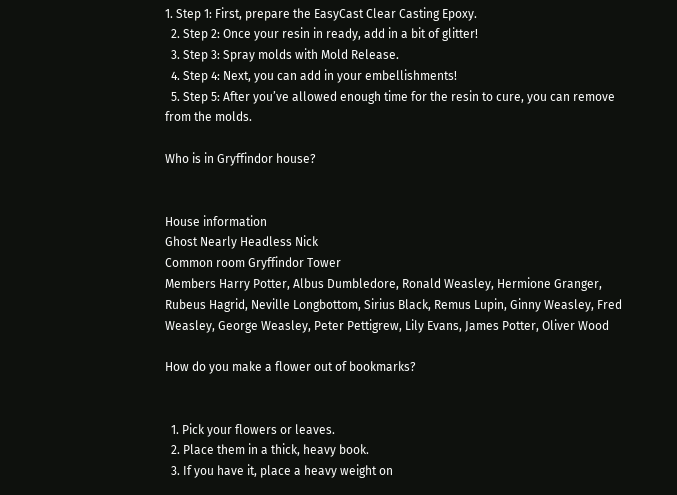1. Step 1: First, prepare the EasyCast Clear Casting Epoxy.
  2. Step 2: Once your resin in ready, add in a bit of glitter!
  3. Step 3: Spray molds with Mold Release.
  4. Step 4: Next, you can add in your embellishments!
  5. Step 5: After you’ve allowed enough time for the resin to cure, you can remove from the molds.

Who is in Gryffindor house?


House information
Ghost Nearly Headless Nick
Common room Gryffindor Tower
Members Harry Potter, Albus Dumbledore, Ronald Weasley, Hermione Granger, Rubeus Hagrid, Neville Longbottom, Sirius Black, Remus Lupin, Ginny Weasley, Fred Weasley, George Weasley, Peter Pettigrew, Lily Evans, James Potter, Oliver Wood

How do you make a flower out of bookmarks?


  1. Pick your flowers or leaves.
  2. Place them in a thick, heavy book.
  3. If you have it, place a heavy weight on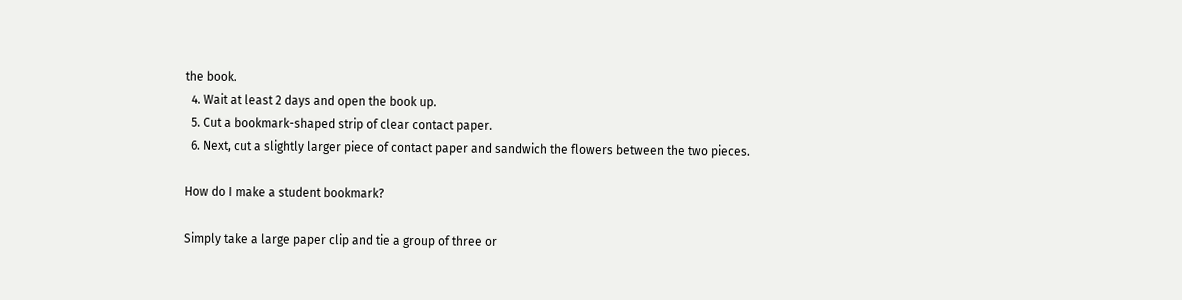the book.
  4. Wait at least 2 days and open the book up.
  5. Cut a bookmark-shaped strip of clear contact paper.
  6. Next, cut a slightly larger piece of contact paper and sandwich the flowers between the two pieces.

How do I make a student bookmark?

Simply take a large paper clip and tie a group of three or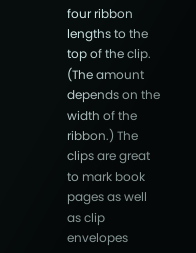four ribbon lengths to the top of the clip. (The amount depends on the width of the ribbon.) The clips are great to mark book pages as well as clip envelopes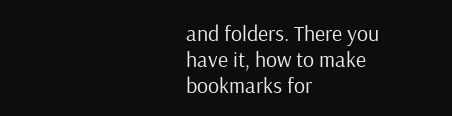and folders. There you have it, how to make bookmarks for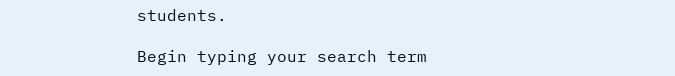students.

Begin typing your search term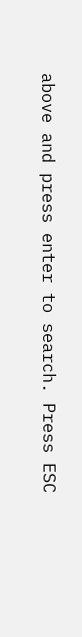above and press enter to search. Press ESC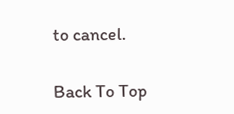to cancel.

Back To Top